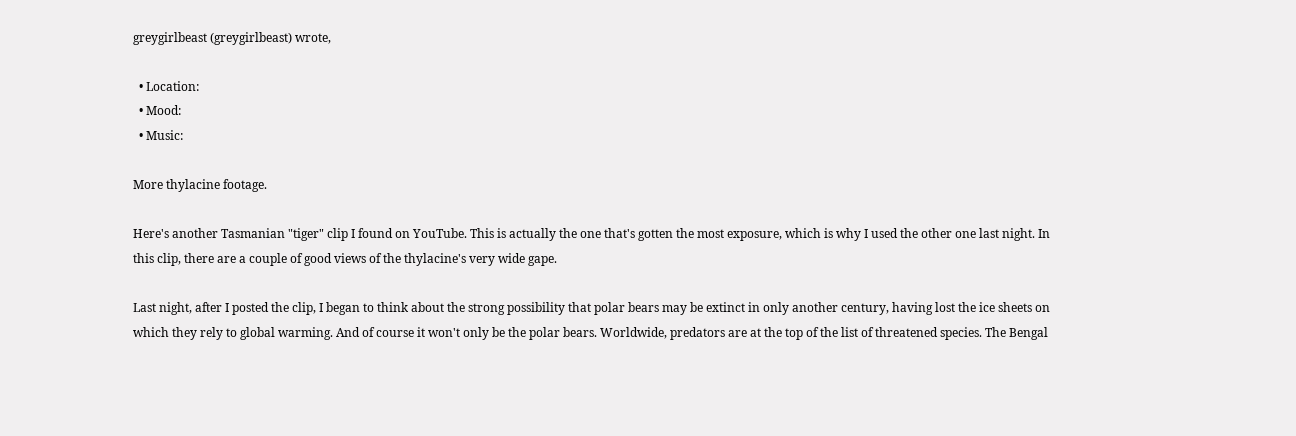greygirlbeast (greygirlbeast) wrote,

  • Location:
  • Mood:
  • Music:

More thylacine footage.

Here's another Tasmanian "tiger" clip I found on YouTube. This is actually the one that's gotten the most exposure, which is why I used the other one last night. In this clip, there are a couple of good views of the thylacine's very wide gape.

Last night, after I posted the clip, I began to think about the strong possibility that polar bears may be extinct in only another century, having lost the ice sheets on which they rely to global warming. And of course it won't only be the polar bears. Worldwide, predators are at the top of the list of threatened species. The Bengal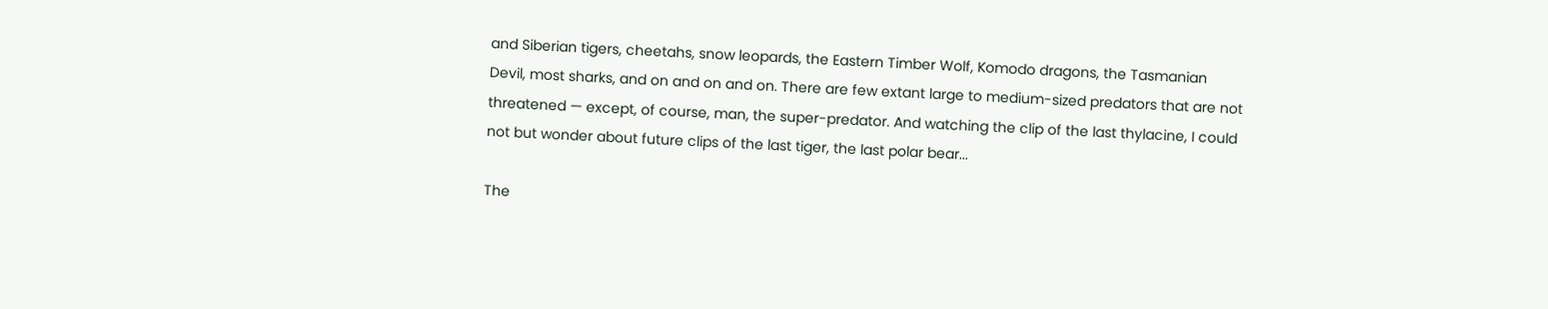and Siberian tigers, cheetahs, snow leopards, the Eastern Timber Wolf, Komodo dragons, the Tasmanian Devil, most sharks, and on and on and on. There are few extant large to medium-sized predators that are not threatened — except, of course, man, the super-predator. And watching the clip of the last thylacine, I could not but wonder about future clips of the last tiger, the last polar bear...

The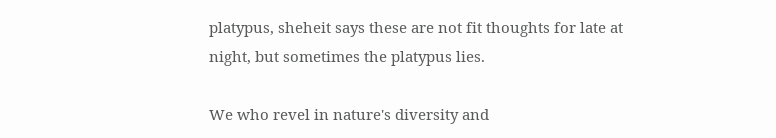platypus, sheheit says these are not fit thoughts for late at night, but sometimes the platypus lies.

We who revel in nature's diversity and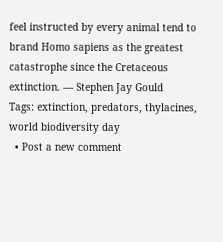feel instructed by every animal tend to brand Homo sapiens as the greatest catastrophe since the Cretaceous extinction. — Stephen Jay Gould
Tags: extinction, predators, thylacines, world biodiversity day
  • Post a new comment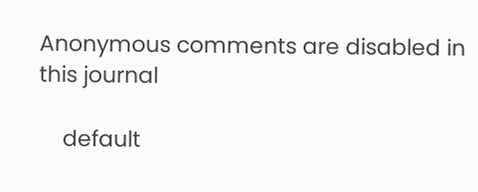Anonymous comments are disabled in this journal

    default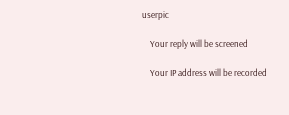userpic

    Your reply will be screened

    Your IP address will be recorded